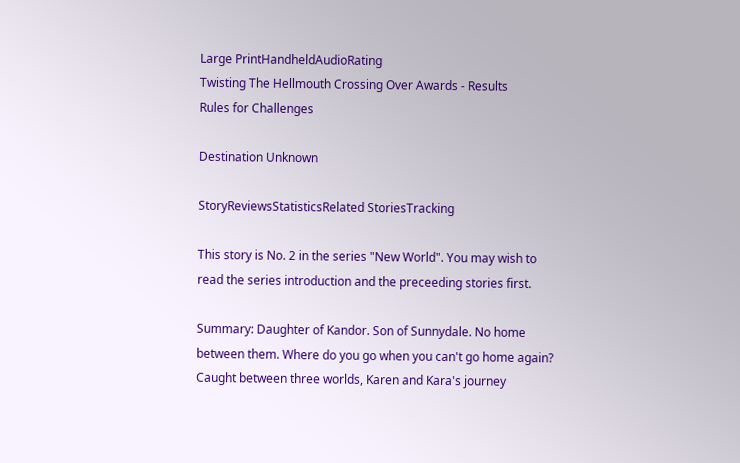Large PrintHandheldAudioRating
Twisting The Hellmouth Crossing Over Awards - Results
Rules for Challenges

Destination Unknown

StoryReviewsStatisticsRelated StoriesTracking

This story is No. 2 in the series "New World". You may wish to read the series introduction and the preceeding stories first.

Summary: Daughter of Kandor. Son of Sunnydale. No home between them. Where do you go when you can't go home again? Caught between three worlds, Karen and Kara's journey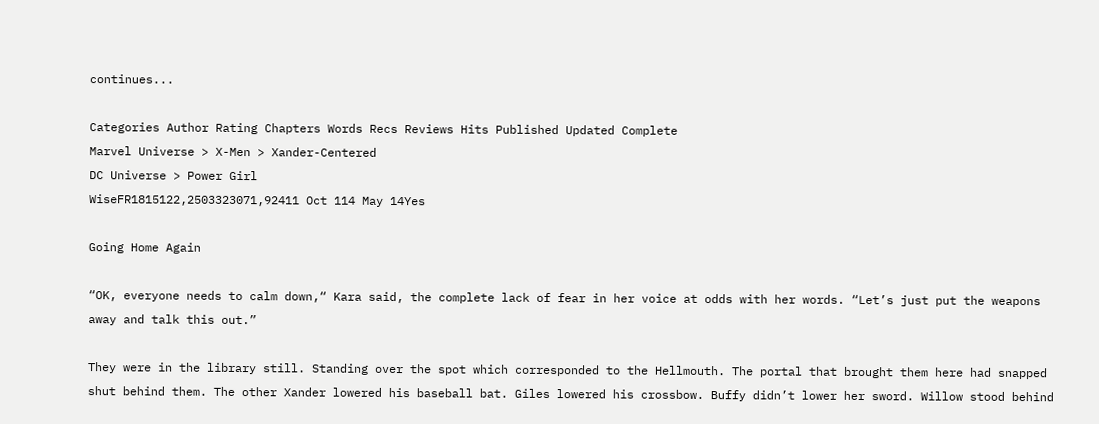continues...

Categories Author Rating Chapters Words Recs Reviews Hits Published Updated Complete
Marvel Universe > X-Men > Xander-Centered
DC Universe > Power Girl
WiseFR1815122,2503323071,92411 Oct 114 May 14Yes

Going Home Again

“OK, everyone needs to calm down,“ Kara said, the complete lack of fear in her voice at odds with her words. “Let’s just put the weapons away and talk this out.”

They were in the library still. Standing over the spot which corresponded to the Hellmouth. The portal that brought them here had snapped shut behind them. The other Xander lowered his baseball bat. Giles lowered his crossbow. Buffy didn’t lower her sword. Willow stood behind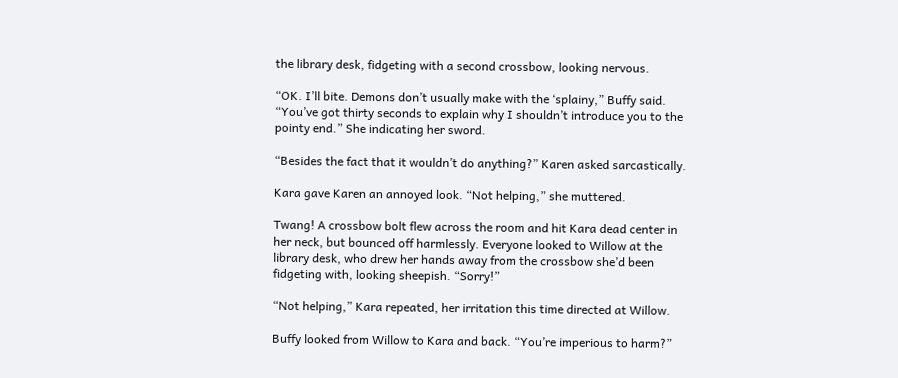the library desk, fidgeting with a second crossbow, looking nervous.

“OK. I’ll bite. Demons don’t usually make with the ‘splainy,” Buffy said. “You’ve got thirty seconds to explain why I shouldn’t introduce you to the pointy end.” She indicating her sword.

“Besides the fact that it wouldn’t do anything?” Karen asked sarcastically.

Kara gave Karen an annoyed look. “Not helping,” she muttered.

Twang! A crossbow bolt flew across the room and hit Kara dead center in her neck, but bounced off harmlessly. Everyone looked to Willow at the library desk, who drew her hands away from the crossbow she’d been fidgeting with, looking sheepish. “Sorry!”

“Not helping,” Kara repeated, her irritation this time directed at Willow.

Buffy looked from Willow to Kara and back. “You’re imperious to harm?”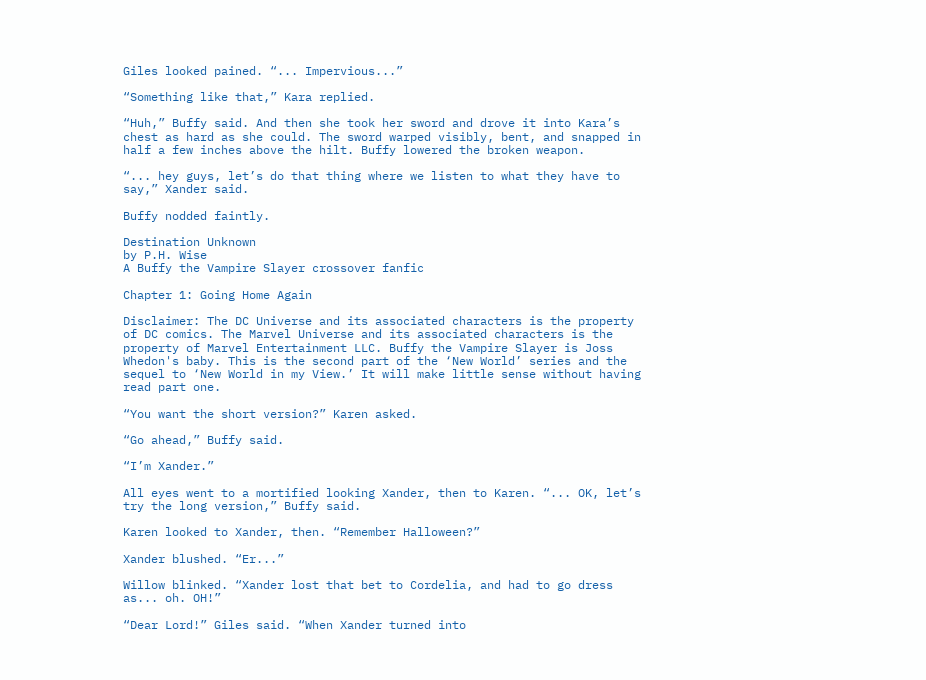Giles looked pained. “... Impervious...”

“Something like that,” Kara replied.

“Huh,” Buffy said. And then she took her sword and drove it into Kara’s chest as hard as she could. The sword warped visibly, bent, and snapped in half a few inches above the hilt. Buffy lowered the broken weapon.

“... hey guys, let’s do that thing where we listen to what they have to say,” Xander said.

Buffy nodded faintly.

Destination Unknown
by P.H. Wise
A Buffy the Vampire Slayer crossover fanfic

Chapter 1: Going Home Again

Disclaimer: The DC Universe and its associated characters is the property of DC comics. The Marvel Universe and its associated characters is the property of Marvel Entertainment LLC. Buffy the Vampire Slayer is Joss Whedon's baby. This is the second part of the ‘New World’ series and the sequel to ‘New World in my View.’ It will make little sense without having read part one.

“You want the short version?” Karen asked.

“Go ahead,” Buffy said.

“I’m Xander.”

All eyes went to a mortified looking Xander, then to Karen. “... OK, let’s try the long version,” Buffy said.

Karen looked to Xander, then. “Remember Halloween?”

Xander blushed. “Er...”

Willow blinked. “Xander lost that bet to Cordelia, and had to go dress as... oh. OH!”

“Dear Lord!” Giles said. “When Xander turned into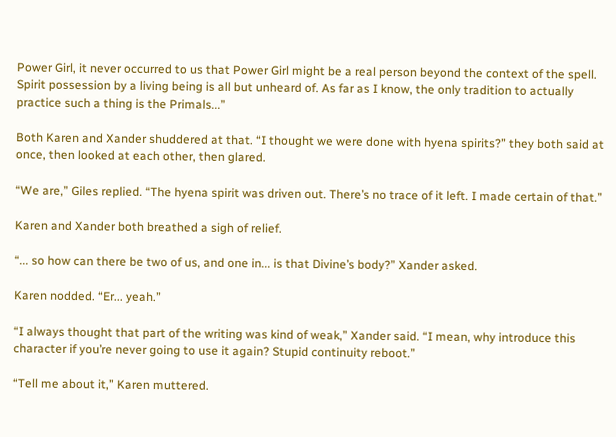Power Girl, it never occurred to us that Power Girl might be a real person beyond the context of the spell. Spirit possession by a living being is all but unheard of. As far as I know, the only tradition to actually practice such a thing is the Primals...”

Both Karen and Xander shuddered at that. “I thought we were done with hyena spirits?” they both said at once, then looked at each other, then glared.

“We are,” Giles replied. “The hyena spirit was driven out. There’s no trace of it left. I made certain of that.”

Karen and Xander both breathed a sigh of relief.

“... so how can there be two of us, and one in... is that Divine’s body?” Xander asked.

Karen nodded. “Er... yeah.”

“I always thought that part of the writing was kind of weak,” Xander said. “I mean, why introduce this character if you’re never going to use it again? Stupid continuity reboot.”

“Tell me about it,” Karen muttered.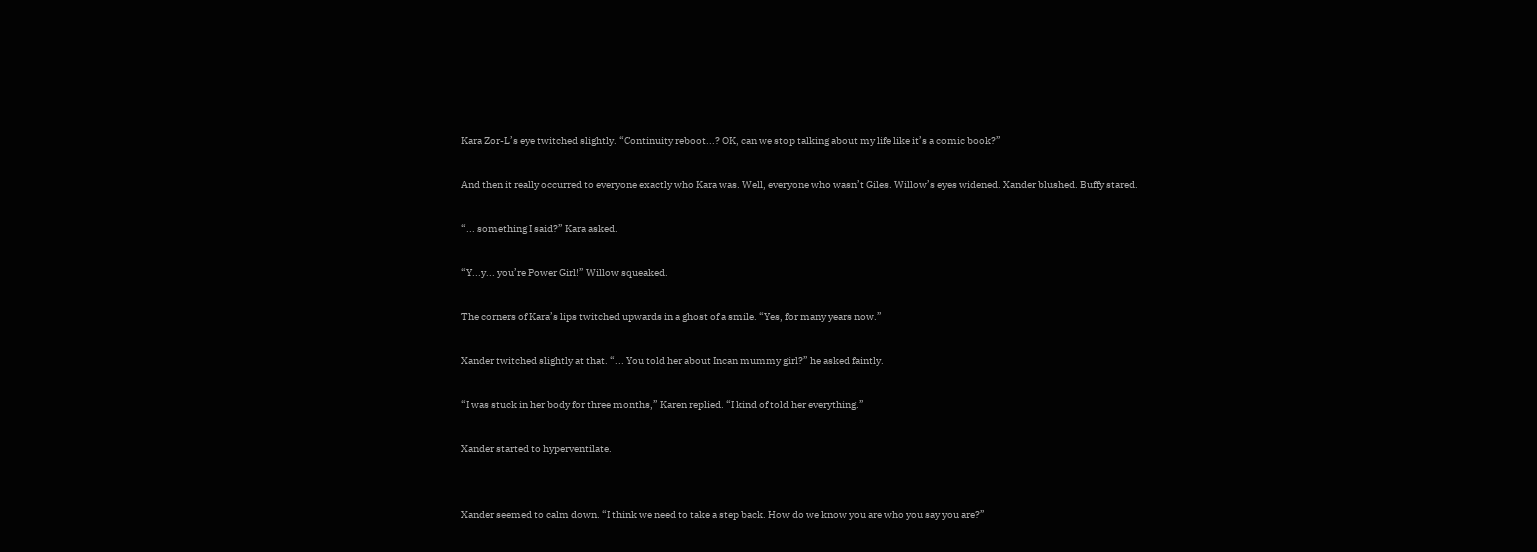Kara Zor-L’s eye twitched slightly. “Continuity reboot...? OK, can we stop talking about my life like it’s a comic book?”

And then it really occurred to everyone exactly who Kara was. Well, everyone who wasn’t Giles. Willow’s eyes widened. Xander blushed. Buffy stared.

“... something I said?” Kara asked.

“Y...y... you’re Power Girl!” Willow squeaked.

The corners of Kara’s lips twitched upwards in a ghost of a smile. “Yes, for many years now.”

Xander twitched slightly at that. “... You told her about Incan mummy girl?” he asked faintly.

“I was stuck in her body for three months,” Karen replied. “I kind of told her everything.”

Xander started to hyperventilate.


Xander seemed to calm down. “I think we need to take a step back. How do we know you are who you say you are?”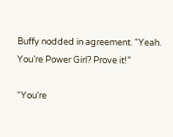Buffy nodded in agreement. “Yeah. You’re Power Girl? Prove it!”

“You’re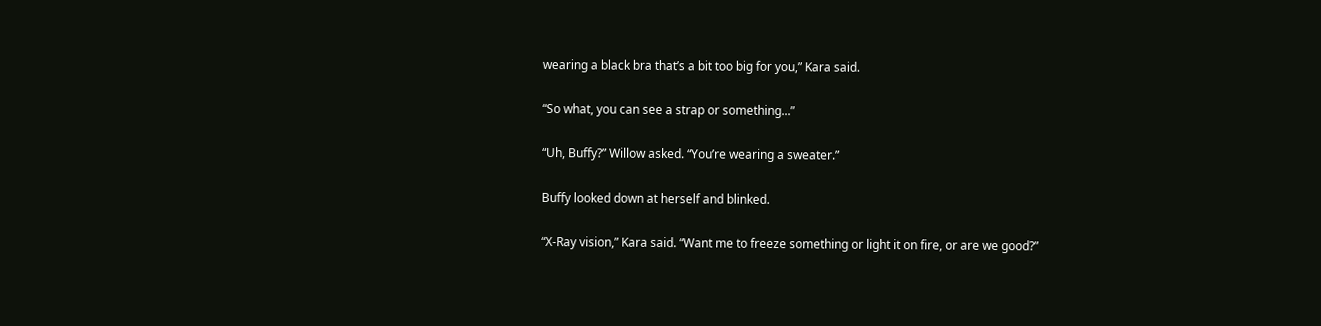wearing a black bra that’s a bit too big for you,” Kara said.

“So what, you can see a strap or something...”

“Uh, Buffy?” Willow asked. “You’re wearing a sweater.”

Buffy looked down at herself and blinked.

“X-Ray vision,” Kara said. “Want me to freeze something or light it on fire, or are we good?”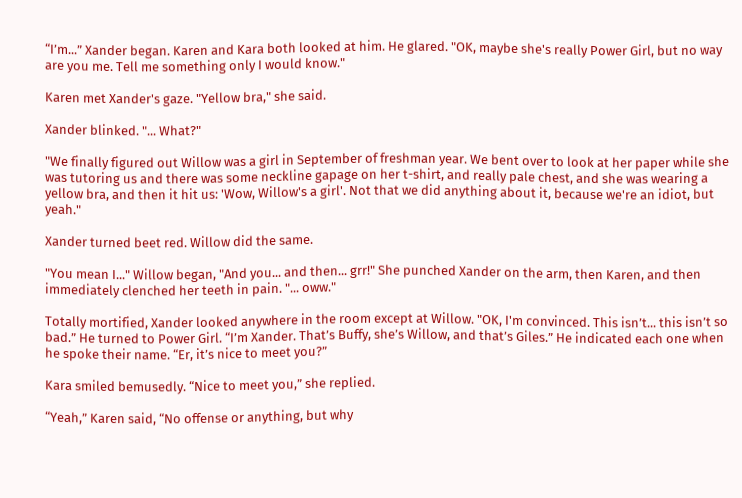“I’m...” Xander began. Karen and Kara both looked at him. He glared. "OK, maybe she's really Power Girl, but no way are you me. Tell me something only I would know."

Karen met Xander's gaze. "Yellow bra," she said.

Xander blinked. "... What?"

"We finally figured out Willow was a girl in September of freshman year. We bent over to look at her paper while she was tutoring us and there was some neckline gapage on her t-shirt, and really pale chest, and she was wearing a yellow bra, and then it hit us: 'Wow, Willow's a girl'. Not that we did anything about it, because we're an idiot, but yeah."

Xander turned beet red. Willow did the same.

"You mean I..." Willow began, "And you... and then... grr!" She punched Xander on the arm, then Karen, and then immediately clenched her teeth in pain. "... oww."

Totally mortified, Xander looked anywhere in the room except at Willow. "OK, I'm convinced. This isn’t... this isn’t so bad.” He turned to Power Girl. “I’m Xander. That’s Buffy, she’s Willow, and that’s Giles.” He indicated each one when he spoke their name. “Er, it’s nice to meet you?”

Kara smiled bemusedly. “Nice to meet you,” she replied.

“Yeah,” Karen said, “No offense or anything, but why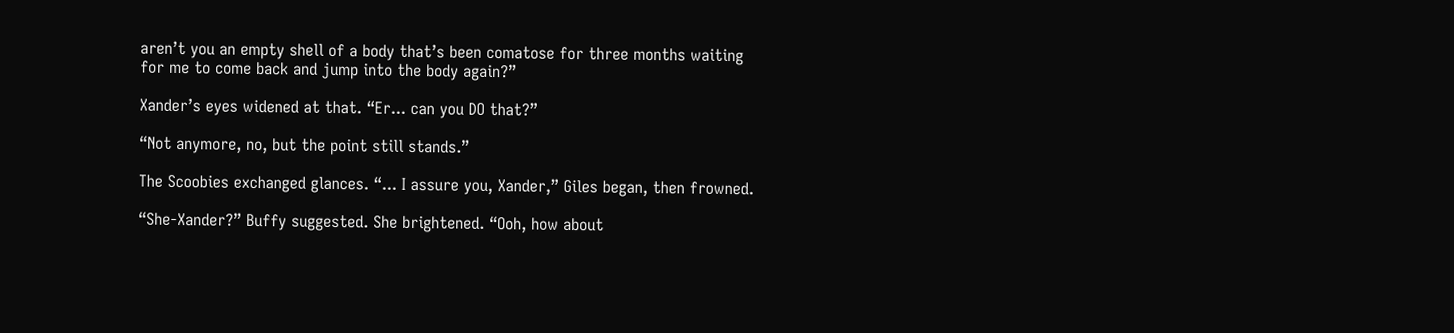aren’t you an empty shell of a body that’s been comatose for three months waiting for me to come back and jump into the body again?”

Xander’s eyes widened at that. “Er... can you DO that?”

“Not anymore, no, but the point still stands.”

The Scoobies exchanged glances. “... I assure you, Xander,” Giles began, then frowned.

“She-Xander?” Buffy suggested. She brightened. “Ooh, how about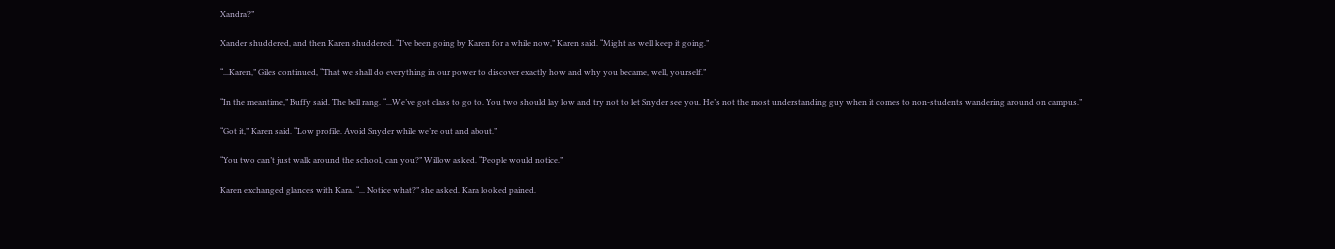Xandra?”

Xander shuddered, and then Karen shuddered. “I’ve been going by Karen for a while now,” Karen said. “Might as well keep it going.”

“...Karen,” Giles continued, “That we shall do everything in our power to discover exactly how and why you became, well, yourself.”

“In the meantime,” Buffy said. The bell rang. “...We’ve got class to go to. You two should lay low and try not to let Snyder see you. He’s not the most understanding guy when it comes to non-students wandering around on campus.”

“Got it,” Karen said. “Low profile. Avoid Snyder while we’re out and about.”

“You two can’t just walk around the school, can you?” Willow asked. “People would notice.”

Karen exchanged glances with Kara. “... Notice what?” she asked. Kara looked pained.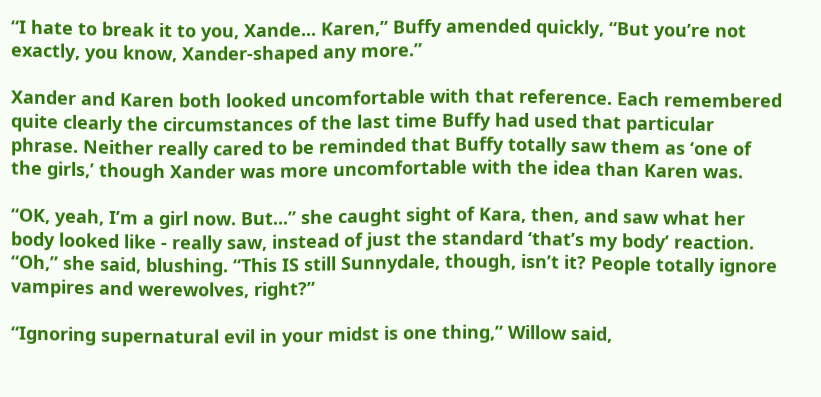“I hate to break it to you, Xande... Karen,” Buffy amended quickly, “But you’re not exactly, you know, Xander-shaped any more.”

Xander and Karen both looked uncomfortable with that reference. Each remembered quite clearly the circumstances of the last time Buffy had used that particular phrase. Neither really cared to be reminded that Buffy totally saw them as ‘one of the girls,’ though Xander was more uncomfortable with the idea than Karen was.

“OK, yeah, I’m a girl now. But...” she caught sight of Kara, then, and saw what her body looked like - really saw, instead of just the standard ‘that’s my body’ reaction. “Oh,” she said, blushing. “This IS still Sunnydale, though, isn’t it? People totally ignore vampires and werewolves, right?”

“Ignoring supernatural evil in your midst is one thing,” Willow said,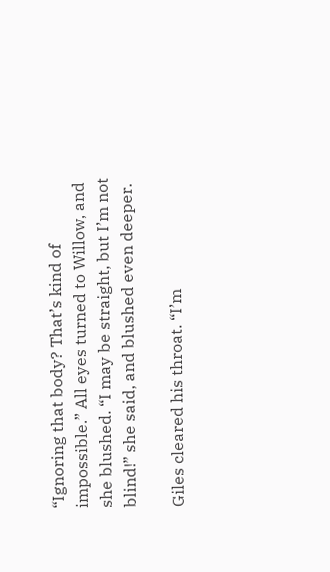“Ignoring that body? That’s kind of impossible.” All eyes turned to Willow, and she blushed. “I may be straight, but I’m not blind!” she said, and blushed even deeper.

Giles cleared his throat. “I’m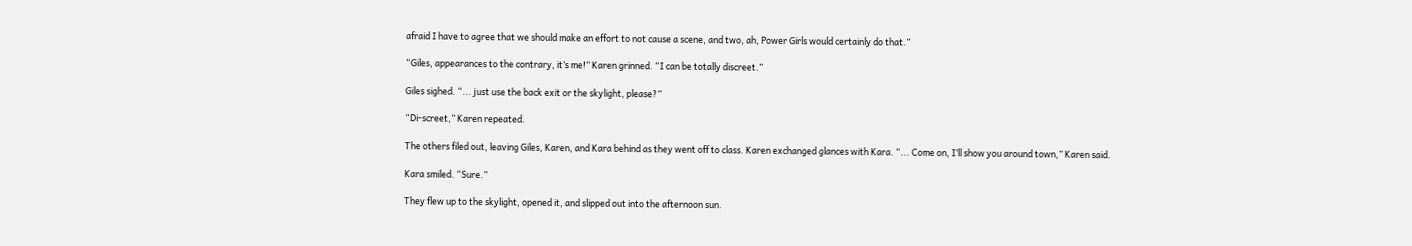afraid I have to agree that we should make an effort to not cause a scene, and two, ah, Power Girls would certainly do that.”

“Giles, appearances to the contrary, it’s me!” Karen grinned. “I can be totally discreet.”

Giles sighed. “... just use the back exit or the skylight, please?”

“Di-screet,” Karen repeated.

The others filed out, leaving Giles, Karen, and Kara behind as they went off to class. Karen exchanged glances with Kara. “... Come on, I’ll show you around town,” Karen said.

Kara smiled. “Sure.”

They flew up to the skylight, opened it, and slipped out into the afternoon sun.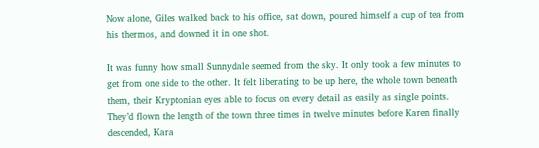Now alone, Giles walked back to his office, sat down, poured himself a cup of tea from his thermos, and downed it in one shot.

It was funny how small Sunnydale seemed from the sky. It only took a few minutes to get from one side to the other. It felt liberating to be up here, the whole town beneath them, their Kryptonian eyes able to focus on every detail as easily as single points. They’d flown the length of the town three times in twelve minutes before Karen finally descended, Kara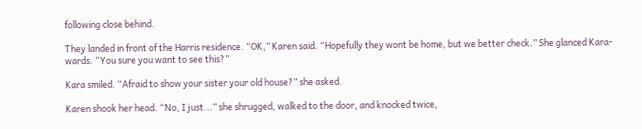following close behind.

They landed in front of the Harris residence. “OK,” Karen said. “Hopefully they wont be home, but we better check.” She glanced Kara-wards. “You sure you want to see this?”

Kara smiled. “Afraid to show your sister your old house?” she asked.

Karen shook her head. “No, I just...” she shrugged, walked to the door, and knocked twice,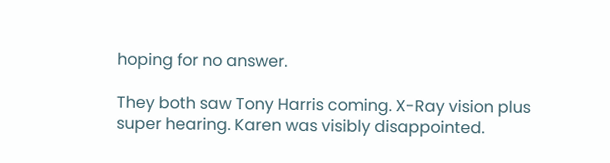hoping for no answer.

They both saw Tony Harris coming. X-Ray vision plus super hearing. Karen was visibly disappointed.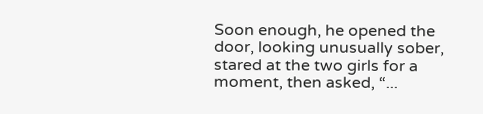Soon enough, he opened the door, looking unusually sober, stared at the two girls for a moment, then asked, “...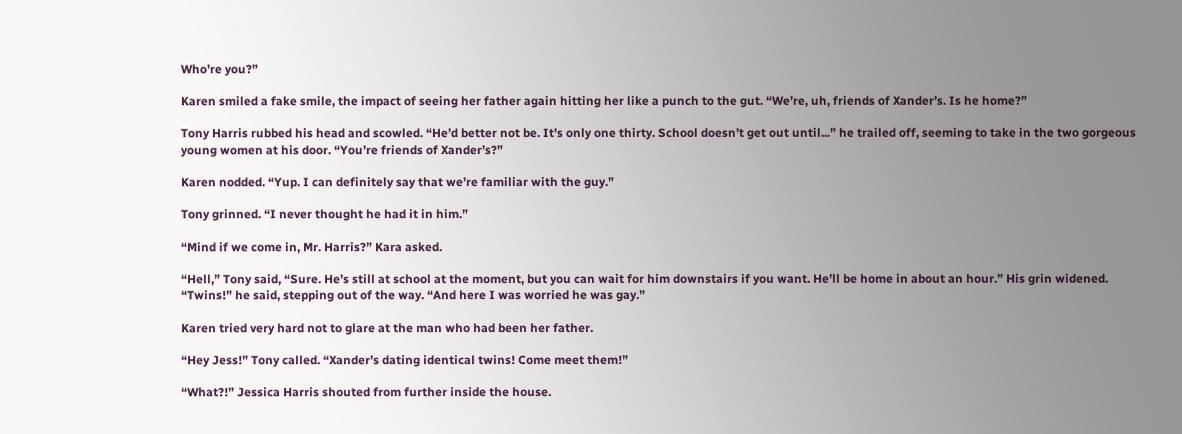Who’re you?”

Karen smiled a fake smile, the impact of seeing her father again hitting her like a punch to the gut. “We’re, uh, friends of Xander’s. Is he home?”

Tony Harris rubbed his head and scowled. “He’d better not be. It’s only one thirty. School doesn’t get out until...” he trailed off, seeming to take in the two gorgeous young women at his door. “You’re friends of Xander’s?”

Karen nodded. “Yup. I can definitely say that we’re familiar with the guy.”

Tony grinned. “I never thought he had it in him.”

“Mind if we come in, Mr. Harris?” Kara asked.

“Hell,” Tony said, “Sure. He’s still at school at the moment, but you can wait for him downstairs if you want. He’ll be home in about an hour.” His grin widened. “Twins!” he said, stepping out of the way. “And here I was worried he was gay.”

Karen tried very hard not to glare at the man who had been her father.

“Hey Jess!” Tony called. “Xander’s dating identical twins! Come meet them!”

“What?!” Jessica Harris shouted from further inside the house.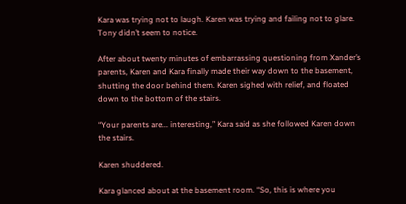Kara was trying not to laugh. Karen was trying and failing not to glare. Tony didn’t seem to notice.

After about twenty minutes of embarrassing questioning from Xander’s parents, Karen and Kara finally made their way down to the basement, shutting the door behind them. Karen sighed with relief, and floated down to the bottom of the stairs.

“Your parents are... interesting,” Kara said as she followed Karen down the stairs.

Karen shuddered.

Kara glanced about at the basement room. “So, this is where you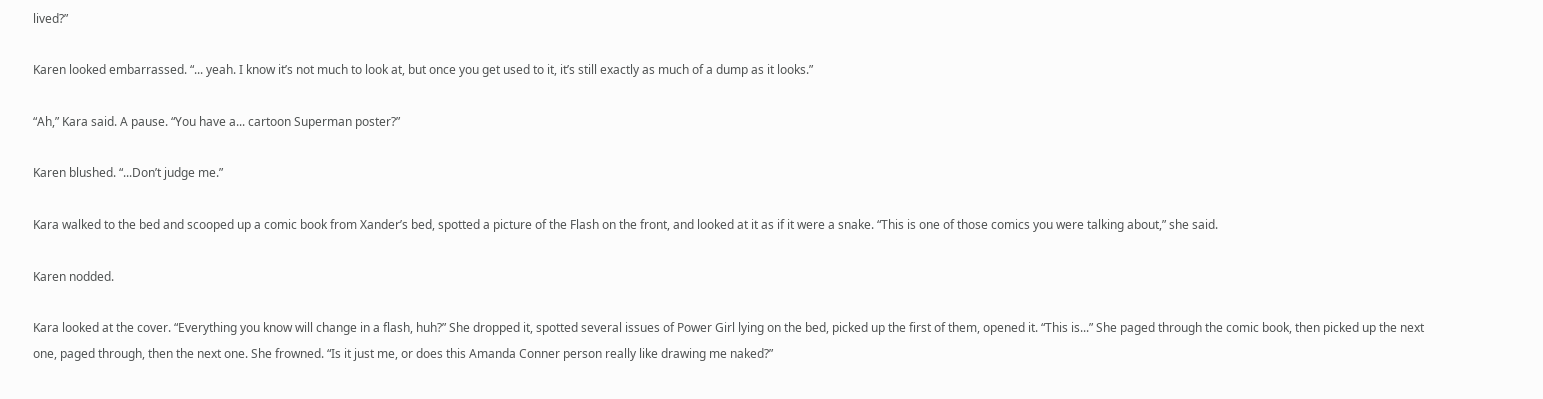lived?”

Karen looked embarrassed. “... yeah. I know it’s not much to look at, but once you get used to it, it’s still exactly as much of a dump as it looks.”

“Ah,” Kara said. A pause. “You have a... cartoon Superman poster?”

Karen blushed. “...Don’t judge me.”

Kara walked to the bed and scooped up a comic book from Xander’s bed, spotted a picture of the Flash on the front, and looked at it as if it were a snake. “This is one of those comics you were talking about,” she said.

Karen nodded.

Kara looked at the cover. “Everything you know will change in a flash, huh?” She dropped it, spotted several issues of Power Girl lying on the bed, picked up the first of them, opened it. “This is...” She paged through the comic book, then picked up the next one, paged through, then the next one. She frowned. “Is it just me, or does this Amanda Conner person really like drawing me naked?”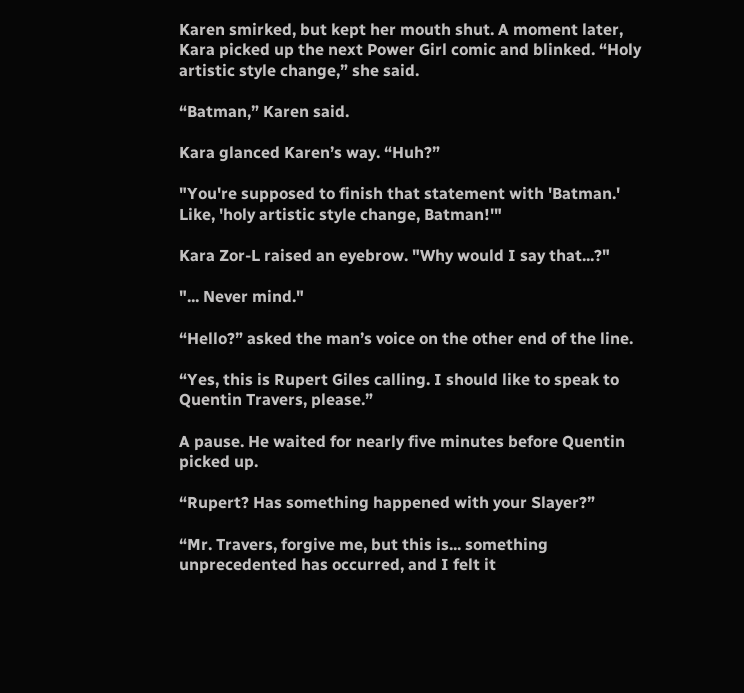Karen smirked, but kept her mouth shut. A moment later, Kara picked up the next Power Girl comic and blinked. “Holy artistic style change,” she said.

“Batman,” Karen said.

Kara glanced Karen’s way. “Huh?”

"You're supposed to finish that statement with 'Batman.' Like, 'holy artistic style change, Batman!'"

Kara Zor-L raised an eyebrow. "Why would I say that...?"

"... Never mind."

“Hello?” asked the man’s voice on the other end of the line.

“Yes, this is Rupert Giles calling. I should like to speak to Quentin Travers, please.”

A pause. He waited for nearly five minutes before Quentin picked up.

“Rupert? Has something happened with your Slayer?”

“Mr. Travers, forgive me, but this is... something unprecedented has occurred, and I felt it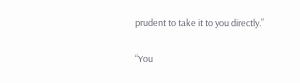prudent to take it to you directly.”

“You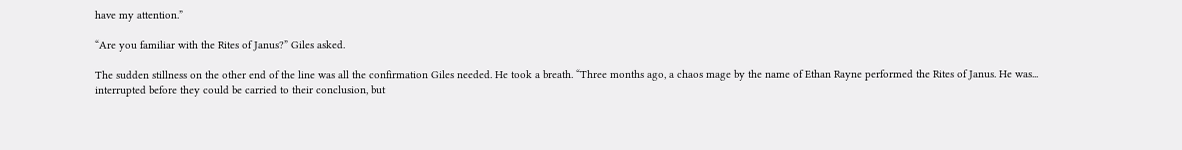have my attention.”

“Are you familiar with the Rites of Janus?” Giles asked.

The sudden stillness on the other end of the line was all the confirmation Giles needed. He took a breath. “Three months ago, a chaos mage by the name of Ethan Rayne performed the Rites of Janus. He was... interrupted before they could be carried to their conclusion, but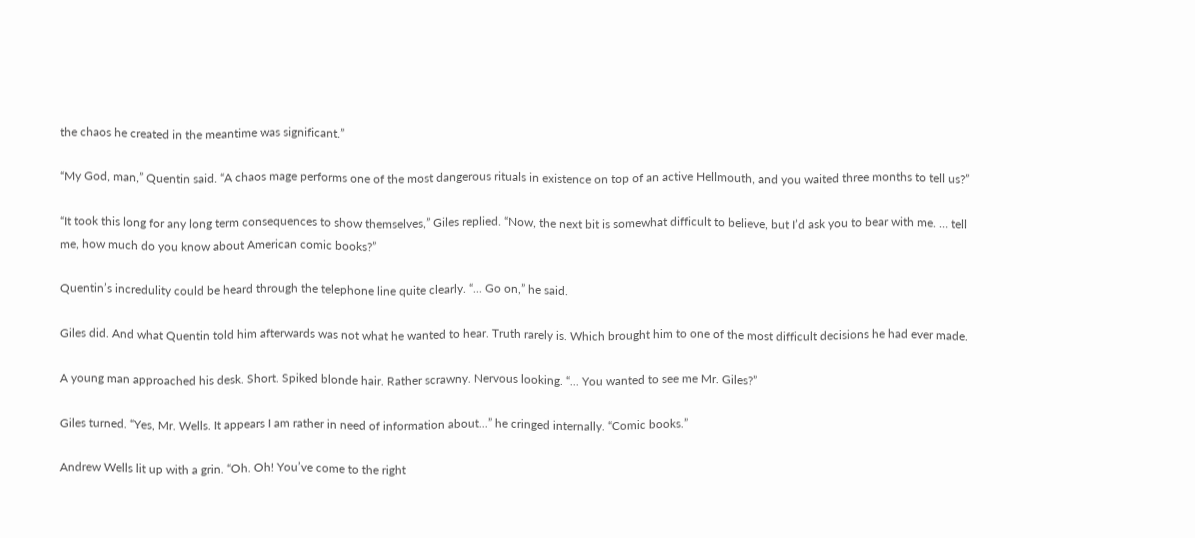the chaos he created in the meantime was significant.”

“My God, man,” Quentin said. “A chaos mage performs one of the most dangerous rituals in existence on top of an active Hellmouth, and you waited three months to tell us?”

“It took this long for any long term consequences to show themselves,” Giles replied. “Now, the next bit is somewhat difficult to believe, but I’d ask you to bear with me. … tell me, how much do you know about American comic books?”

Quentin’s incredulity could be heard through the telephone line quite clearly. “... Go on,” he said.

Giles did. And what Quentin told him afterwards was not what he wanted to hear. Truth rarely is. Which brought him to one of the most difficult decisions he had ever made.

A young man approached his desk. Short. Spiked blonde hair. Rather scrawny. Nervous looking. “... You wanted to see me Mr. Giles?”

Giles turned. “Yes, Mr. Wells. It appears I am rather in need of information about...” he cringed internally. “Comic books.”

Andrew Wells lit up with a grin. “Oh. Oh! You’ve come to the right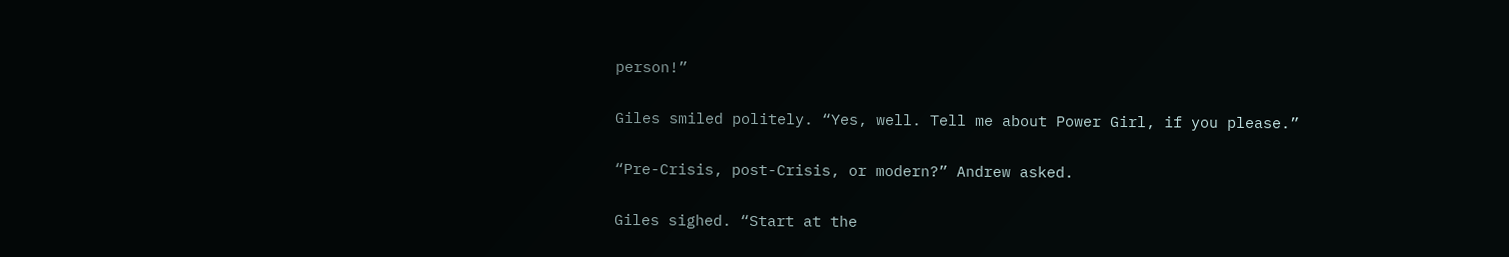person!”

Giles smiled politely. “Yes, well. Tell me about Power Girl, if you please.”

“Pre-Crisis, post-Crisis, or modern?” Andrew asked.

Giles sighed. “Start at the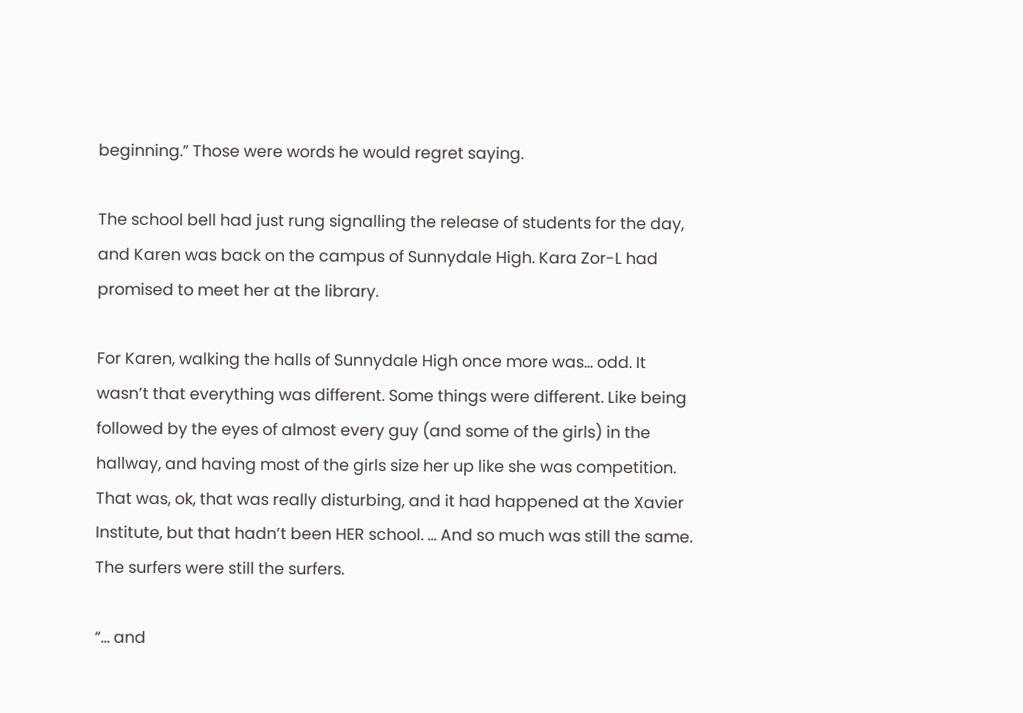beginning.” Those were words he would regret saying.

The school bell had just rung signalling the release of students for the day, and Karen was back on the campus of Sunnydale High. Kara Zor-L had promised to meet her at the library.

For Karen, walking the halls of Sunnydale High once more was... odd. It wasn’t that everything was different. Some things were different. Like being followed by the eyes of almost every guy (and some of the girls) in the hallway, and having most of the girls size her up like she was competition. That was, ok, that was really disturbing, and it had happened at the Xavier Institute, but that hadn’t been HER school. … And so much was still the same. The surfers were still the surfers.

“... and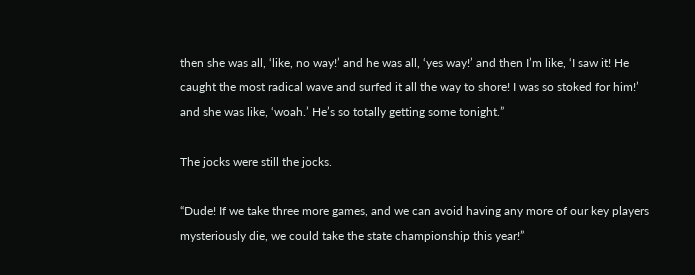then she was all, ‘like, no way!’ and he was all, ‘yes way!’ and then I’m like, ‘I saw it! He caught the most radical wave and surfed it all the way to shore! I was so stoked for him!’ and she was like, ‘woah.’ He’s so totally getting some tonight.”

The jocks were still the jocks.

“Dude! If we take three more games, and we can avoid having any more of our key players mysteriously die, we could take the state championship this year!”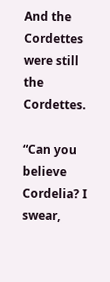And the Cordettes were still the Cordettes.

“Can you believe Cordelia? I swear,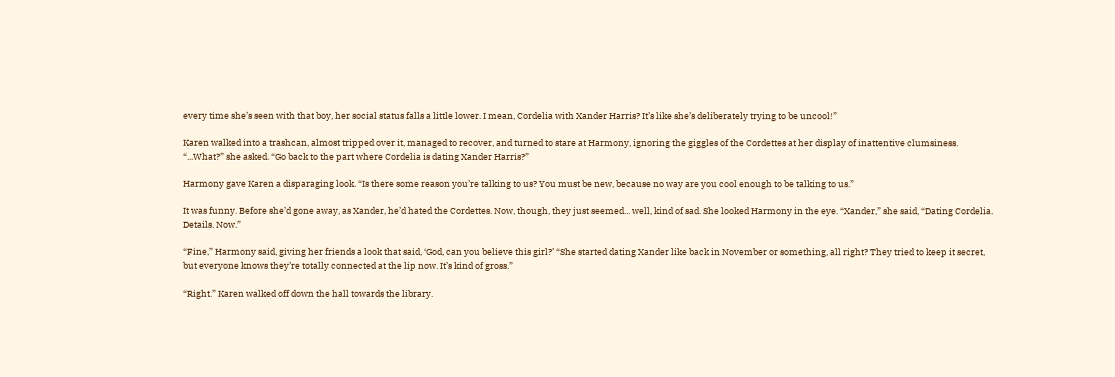every time she’s seen with that boy, her social status falls a little lower. I mean, Cordelia with Xander Harris? It’s like she’s deliberately trying to be uncool!”

Karen walked into a trashcan, almost tripped over it, managed to recover, and turned to stare at Harmony, ignoring the giggles of the Cordettes at her display of inattentive clumsiness. “...What?” she asked. “Go back to the part where Cordelia is dating Xander Harris?”

Harmony gave Karen a disparaging look. “Is there some reason you’re talking to us? You must be new, because no way are you cool enough to be talking to us.”

It was funny. Before she’d gone away, as Xander, he’d hated the Cordettes. Now, though, they just seemed... well, kind of sad. She looked Harmony in the eye. “Xander,” she said, “Dating Cordelia. Details. Now.”

“Fine,” Harmony said, giving her friends a look that said, ‘God, can you believe this girl?’ “She started dating Xander like back in November or something, all right? They tried to keep it secret, but everyone knows they’re totally connected at the lip now. It’s kind of gross.”

“Right.” Karen walked off down the hall towards the library.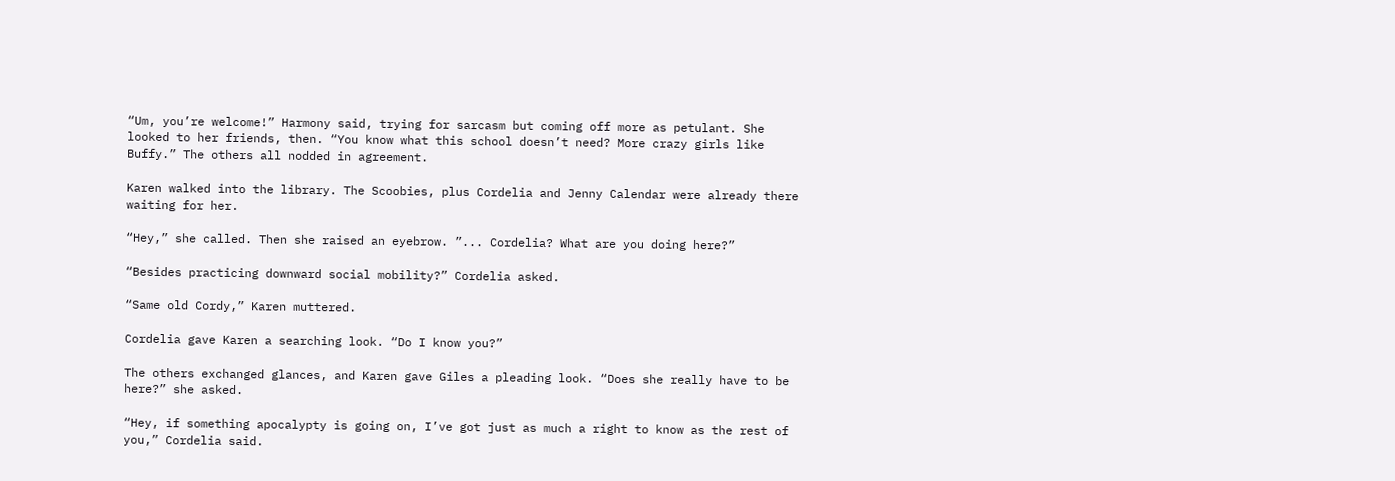“Um, you’re welcome!” Harmony said, trying for sarcasm but coming off more as petulant. She looked to her friends, then. “You know what this school doesn’t need? More crazy girls like Buffy.” The others all nodded in agreement.

Karen walked into the library. The Scoobies, plus Cordelia and Jenny Calendar were already there waiting for her.

“Hey,” she called. Then she raised an eyebrow. ”... Cordelia? What are you doing here?”

“Besides practicing downward social mobility?” Cordelia asked.

“Same old Cordy,” Karen muttered.

Cordelia gave Karen a searching look. “Do I know you?”

The others exchanged glances, and Karen gave Giles a pleading look. “Does she really have to be here?” she asked.

“Hey, if something apocalypty is going on, I’ve got just as much a right to know as the rest of you,” Cordelia said.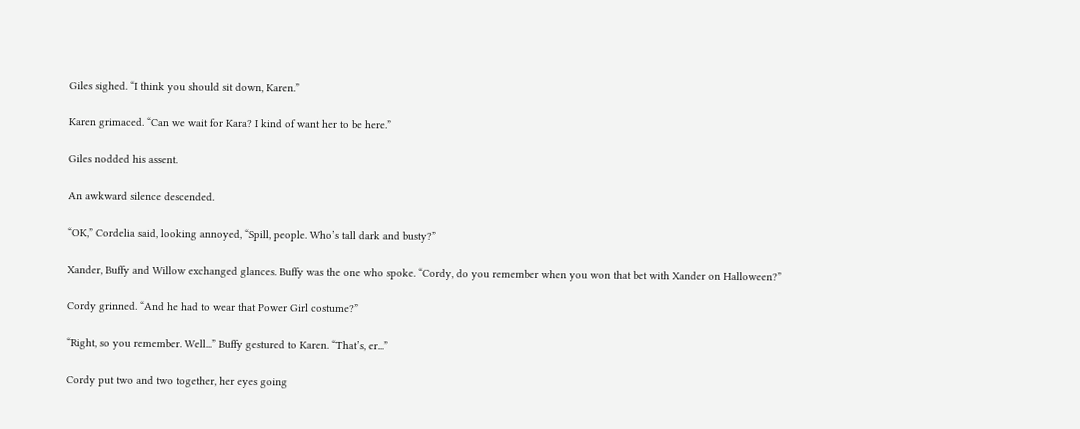Giles sighed. “I think you should sit down, Karen.”

Karen grimaced. “Can we wait for Kara? I kind of want her to be here.”

Giles nodded his assent.

An awkward silence descended.

“OK,” Cordelia said, looking annoyed, “Spill, people. Who’s tall dark and busty?”

Xander, Buffy and Willow exchanged glances. Buffy was the one who spoke. “Cordy, do you remember when you won that bet with Xander on Halloween?”

Cordy grinned. “And he had to wear that Power Girl costume?”

“Right, so you remember. Well...” Buffy gestured to Karen. “That’s, er...”

Cordy put two and two together, her eyes going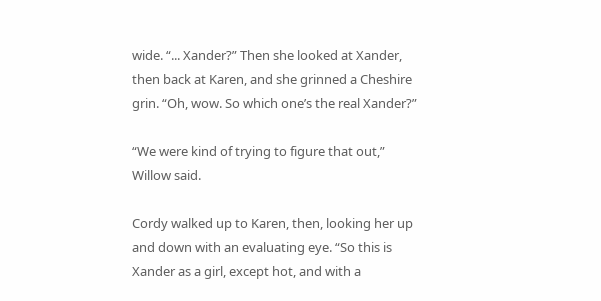wide. “... Xander?” Then she looked at Xander, then back at Karen, and she grinned a Cheshire grin. “Oh, wow. So which one’s the real Xander?”

“We were kind of trying to figure that out,” Willow said.

Cordy walked up to Karen, then, looking her up and down with an evaluating eye. “So this is Xander as a girl, except hot, and with a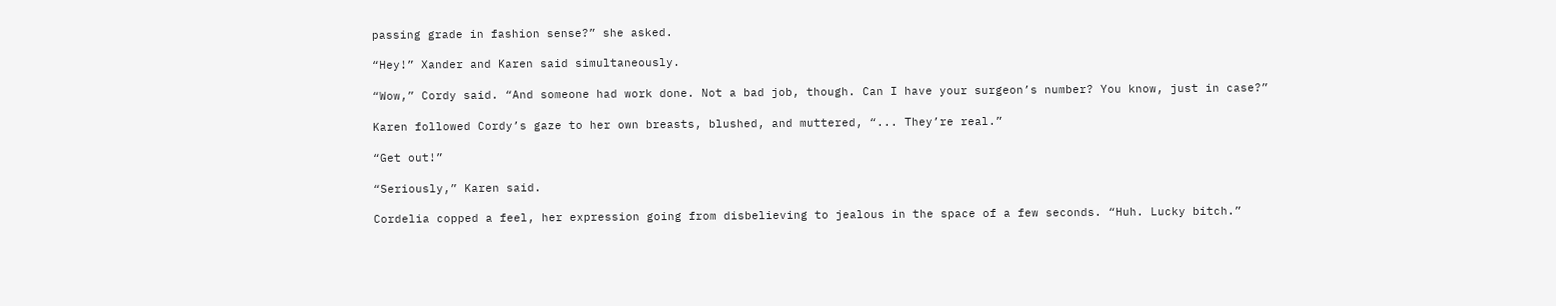passing grade in fashion sense?” she asked.

“Hey!” Xander and Karen said simultaneously.

“Wow,” Cordy said. “And someone had work done. Not a bad job, though. Can I have your surgeon’s number? You know, just in case?”

Karen followed Cordy’s gaze to her own breasts, blushed, and muttered, “... They’re real.”

“Get out!”

“Seriously,” Karen said.

Cordelia copped a feel, her expression going from disbelieving to jealous in the space of a few seconds. “Huh. Lucky bitch.”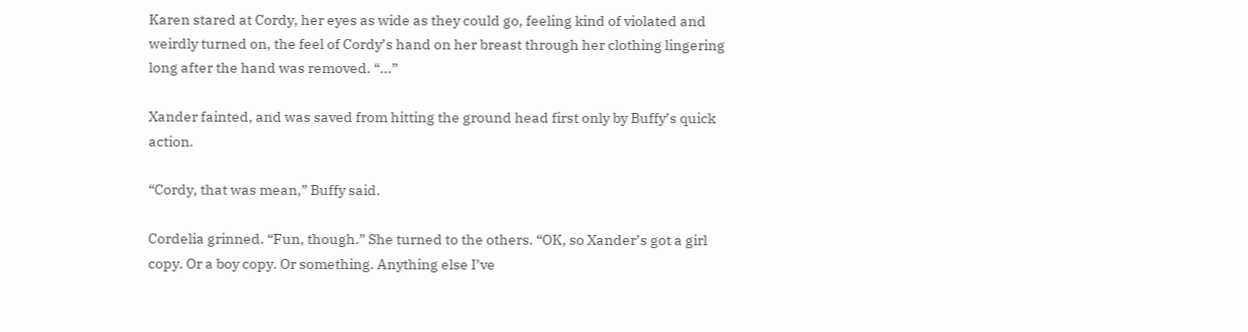Karen stared at Cordy, her eyes as wide as they could go, feeling kind of violated and weirdly turned on, the feel of Cordy’s hand on her breast through her clothing lingering long after the hand was removed. “...”

Xander fainted, and was saved from hitting the ground head first only by Buffy’s quick action.

“Cordy, that was mean,” Buffy said.

Cordelia grinned. “Fun, though.” She turned to the others. “OK, so Xander’s got a girl copy. Or a boy copy. Or something. Anything else I’ve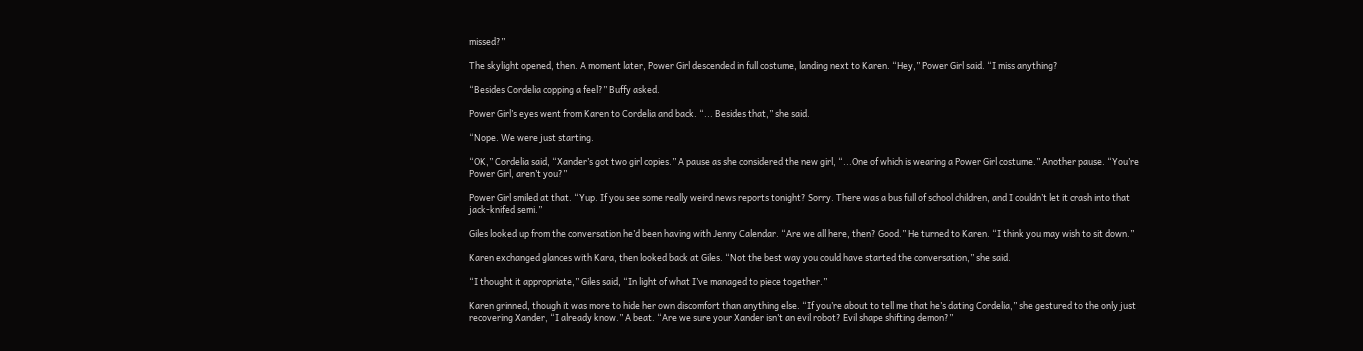missed?”

The skylight opened, then. A moment later, Power Girl descended in full costume, landing next to Karen. “Hey,” Power Girl said. “I miss anything?

“Besides Cordelia copping a feel?” Buffy asked.

Power Girl’s eyes went from Karen to Cordelia and back. “... Besides that,” she said.

“Nope. We were just starting.

“OK,” Cordelia said, “Xander’s got two girl copies.” A pause as she considered the new girl, “...One of which is wearing a Power Girl costume.” Another pause. “You’re Power Girl, aren’t you?”

Power Girl smiled at that. “Yup. If you see some really weird news reports tonight? Sorry. There was a bus full of school children, and I couldn’t let it crash into that jack-knifed semi.”

Giles looked up from the conversation he’d been having with Jenny Calendar. “Are we all here, then? Good.” He turned to Karen. “I think you may wish to sit down.”

Karen exchanged glances with Kara, then looked back at Giles. “Not the best way you could have started the conversation,” she said.

“I thought it appropriate,” Giles said, “In light of what I’ve managed to piece together.”

Karen grinned, though it was more to hide her own discomfort than anything else. “If you’re about to tell me that he’s dating Cordelia,” she gestured to the only just recovering Xander, “I already know.” A beat. “Are we sure your Xander isn’t an evil robot? Evil shape shifting demon?”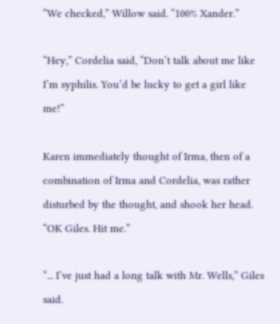“We checked,” Willow said. “100% Xander.”

“Hey,” Cordelia said, “Don’t talk about me like I’m syphilis. You’d be lucky to get a girl like me!”

Karen immediately thought of Irma, then of a combination of Irma and Cordelia, was rather disturbed by the thought, and shook her head. “OK Giles. Hit me.”

“... I’ve just had a long talk with Mr. Wells,” Giles said.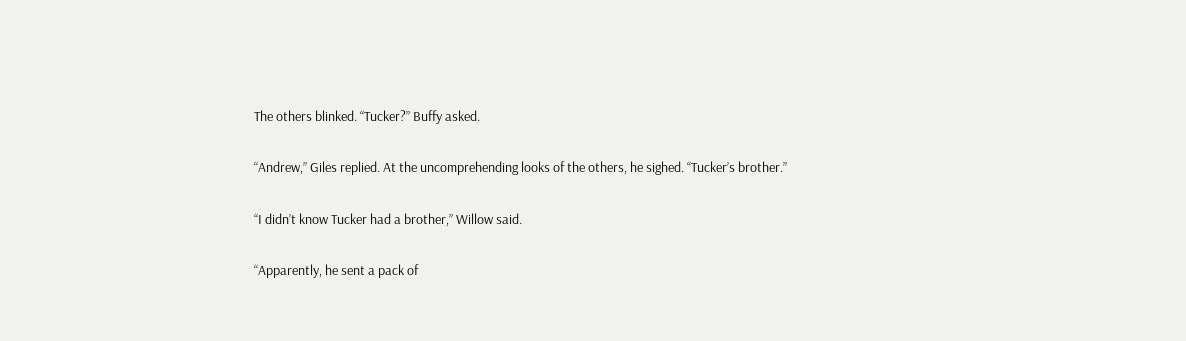The others blinked. “Tucker?” Buffy asked.

“Andrew,” Giles replied. At the uncomprehending looks of the others, he sighed. “Tucker’s brother.”

“I didn’t know Tucker had a brother,” Willow said.

“Apparently, he sent a pack of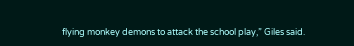flying monkey demons to attack the school play,” Giles said.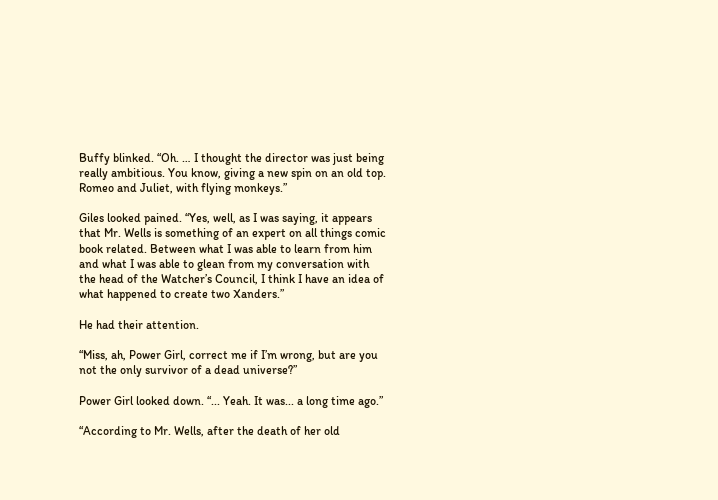Buffy blinked. “Oh. … I thought the director was just being really ambitious. You know, giving a new spin on an old top. Romeo and Juliet, with flying monkeys.”

Giles looked pained. “Yes, well, as I was saying, it appears that Mr. Wells is something of an expert on all things comic book related. Between what I was able to learn from him and what I was able to glean from my conversation with the head of the Watcher’s Council, I think I have an idea of what happened to create two Xanders.”

He had their attention.

“Miss, ah, Power Girl, correct me if I’m wrong, but are you not the only survivor of a dead universe?”

Power Girl looked down. “... Yeah. It was... a long time ago.”

“According to Mr. Wells, after the death of her old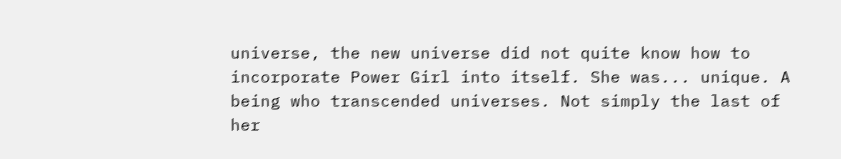universe, the new universe did not quite know how to incorporate Power Girl into itself. She was... unique. A being who transcended universes. Not simply the last of her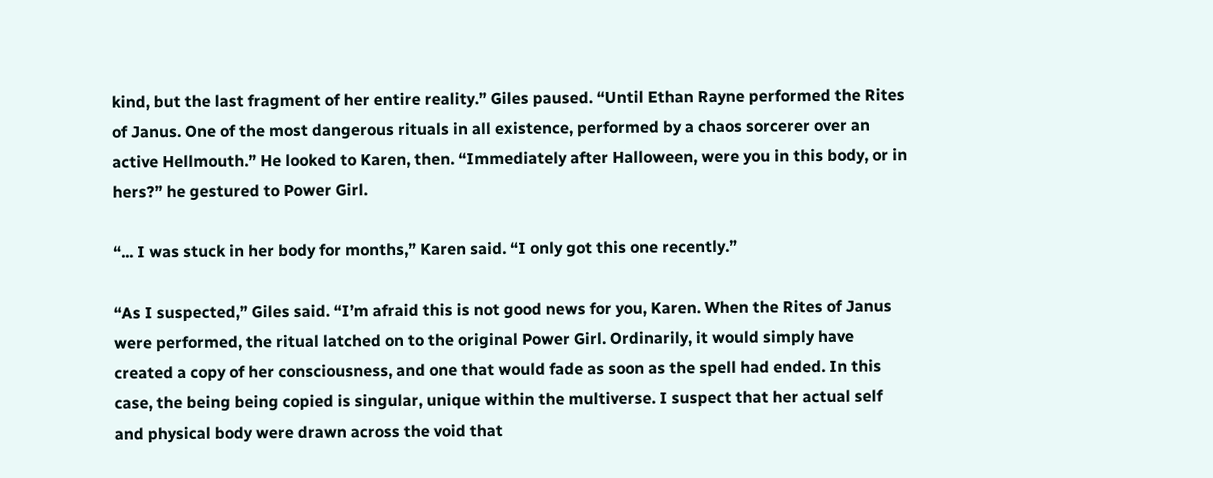kind, but the last fragment of her entire reality.” Giles paused. “Until Ethan Rayne performed the Rites of Janus. One of the most dangerous rituals in all existence, performed by a chaos sorcerer over an active Hellmouth.” He looked to Karen, then. “Immediately after Halloween, were you in this body, or in hers?” he gestured to Power Girl.

“... I was stuck in her body for months,” Karen said. “I only got this one recently.”

“As I suspected,” Giles said. “I’m afraid this is not good news for you, Karen. When the Rites of Janus were performed, the ritual latched on to the original Power Girl. Ordinarily, it would simply have created a copy of her consciousness, and one that would fade as soon as the spell had ended. In this case, the being being copied is singular, unique within the multiverse. I suspect that her actual self and physical body were drawn across the void that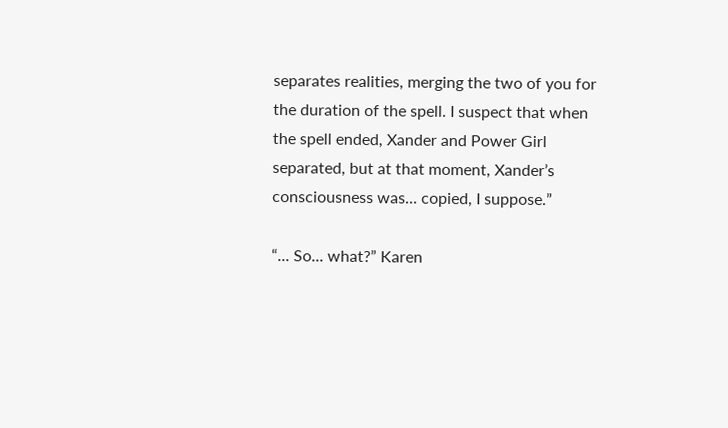separates realities, merging the two of you for the duration of the spell. I suspect that when the spell ended, Xander and Power Girl separated, but at that moment, Xander’s consciousness was... copied, I suppose.”

“... So... what?” Karen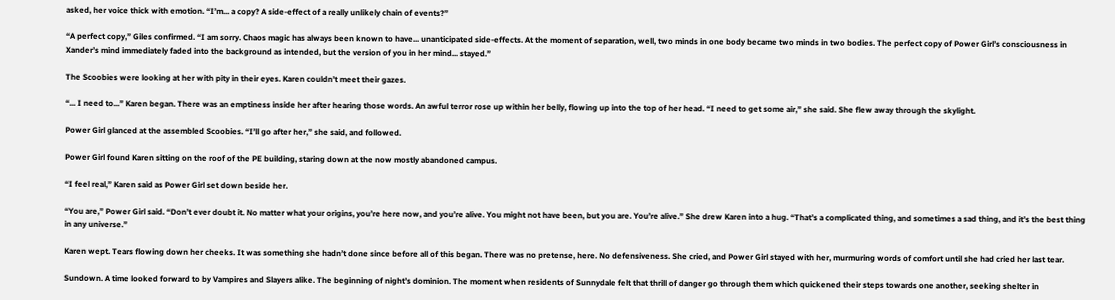asked, her voice thick with emotion. “I’m... a copy? A side-effect of a really unlikely chain of events?”

“A perfect copy,” Giles confirmed. “I am sorry. Chaos magic has always been known to have... unanticipated side-effects. At the moment of separation, well, two minds in one body became two minds in two bodies. The perfect copy of Power Girl’s consciousness in Xander’s mind immediately faded into the background as intended, but the version of you in her mind... stayed.”

The Scoobies were looking at her with pity in their eyes. Karen couldn’t meet their gazes.

“... I need to...” Karen began. There was an emptiness inside her after hearing those words. An awful terror rose up within her belly, flowing up into the top of her head. “I need to get some air,” she said. She flew away through the skylight.

Power Girl glanced at the assembled Scoobies. “I’ll go after her,” she said, and followed.

Power Girl found Karen sitting on the roof of the PE building, staring down at the now mostly abandoned campus.

“I feel real,” Karen said as Power Girl set down beside her.

“You are,” Power Girl said. “Don’t ever doubt it. No matter what your origins, you’re here now, and you’re alive. You might not have been, but you are. You’re alive.” She drew Karen into a hug. “That’s a complicated thing, and sometimes a sad thing, and it’s the best thing in any universe.”

Karen wept. Tears flowing down her cheeks. It was something she hadn’t done since before all of this began. There was no pretense, here. No defensiveness. She cried, and Power Girl stayed with her, murmuring words of comfort until she had cried her last tear.

Sundown. A time looked forward to by Vampires and Slayers alike. The beginning of night’s dominion. The moment when residents of Sunnydale felt that thrill of danger go through them which quickened their steps towards one another, seeking shelter in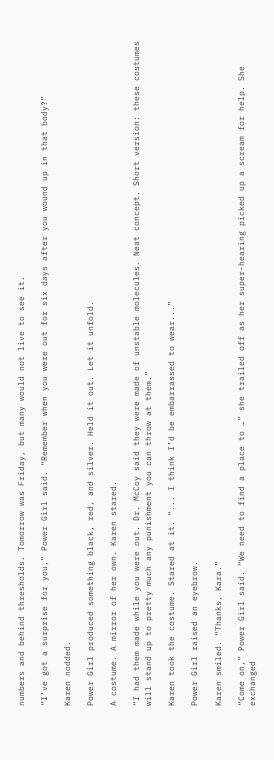numbers and behind thresholds. Tomorrow was Friday, but many would not live to see it.

“I’ve got a surprise for you,” Power Girl said. “Remember when you were out for six days after you wound up in that body?”

Karen nodded.

Power Girl produced something black, red, and silver. Held it out. Let it unfold.

A costume. A mirror of her own. Karen stared.

“I had them made while you were out. Dr. McCoy said they were made of unstable molecules. Neat concept. Short version: these costumes will stand up to pretty much any punishment you can throw at them.”

Karen took the costume. Stared at it. “... I think I’d be embarrassed to wear...”

Power Girl raised an eyebrow.

Karen smiled. “Thanks, Kara.”

“Come on,” Power Girl said. “We need to find a place to …” she trailed off as her super-hearing picked up a scream for help. She exchanged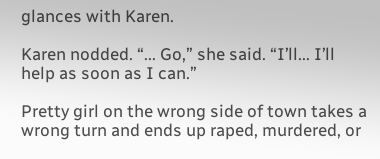glances with Karen.

Karen nodded. “... Go,” she said. “I’ll... I’ll help as soon as I can.”

Pretty girl on the wrong side of town takes a wrong turn and ends up raped, murdered, or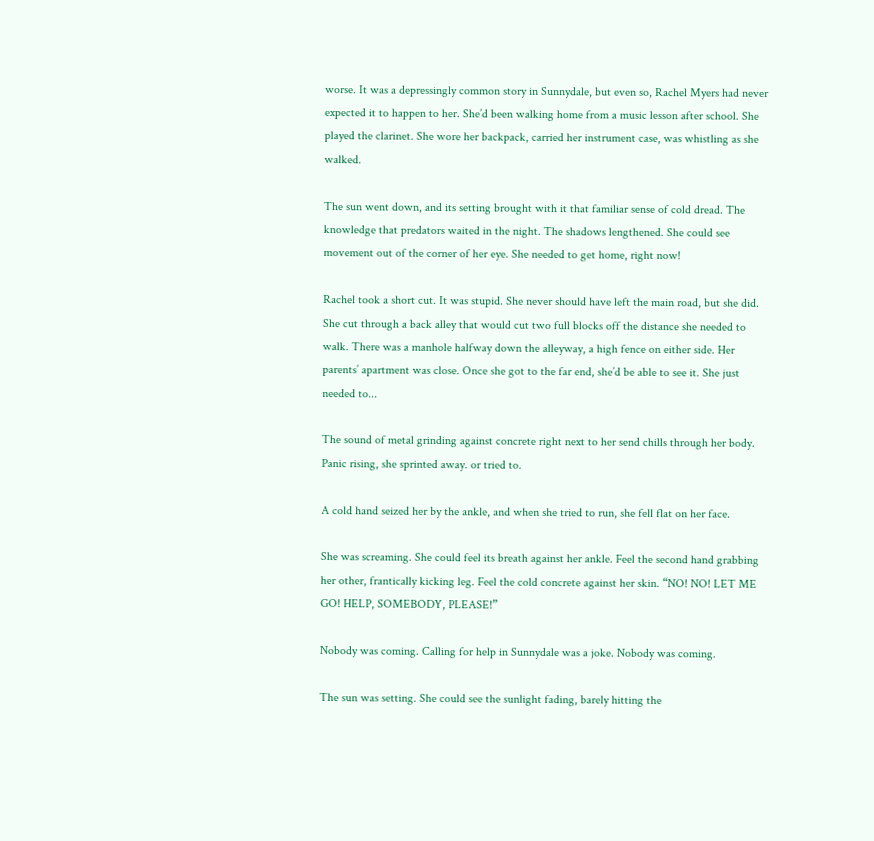worse. It was a depressingly common story in Sunnydale, but even so, Rachel Myers had never expected it to happen to her. She’d been walking home from a music lesson after school. She played the clarinet. She wore her backpack, carried her instrument case, was whistling as she walked.

The sun went down, and its setting brought with it that familiar sense of cold dread. The knowledge that predators waited in the night. The shadows lengthened. She could see movement out of the corner of her eye. She needed to get home, right now!

Rachel took a short cut. It was stupid. She never should have left the main road, but she did. She cut through a back alley that would cut two full blocks off the distance she needed to walk. There was a manhole halfway down the alleyway, a high fence on either side. Her parents’ apartment was close. Once she got to the far end, she’d be able to see it. She just needed to...

The sound of metal grinding against concrete right next to her send chills through her body. Panic rising, she sprinted away. or tried to.

A cold hand seized her by the ankle, and when she tried to run, she fell flat on her face.

She was screaming. She could feel its breath against her ankle. Feel the second hand grabbing her other, frantically kicking leg. Feel the cold concrete against her skin. “NO! NO! LET ME GO! HELP, SOMEBODY, PLEASE!”

Nobody was coming. Calling for help in Sunnydale was a joke. Nobody was coming.

The sun was setting. She could see the sunlight fading, barely hitting the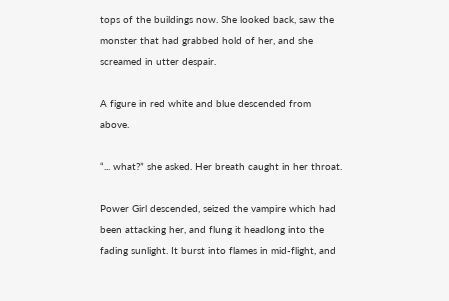tops of the buildings now. She looked back, saw the monster that had grabbed hold of her, and she screamed in utter despair.

A figure in red white and blue descended from above.

“... what?” she asked. Her breath caught in her throat.

Power Girl descended, seized the vampire which had been attacking her, and flung it headlong into the fading sunlight. It burst into flames in mid-flight, and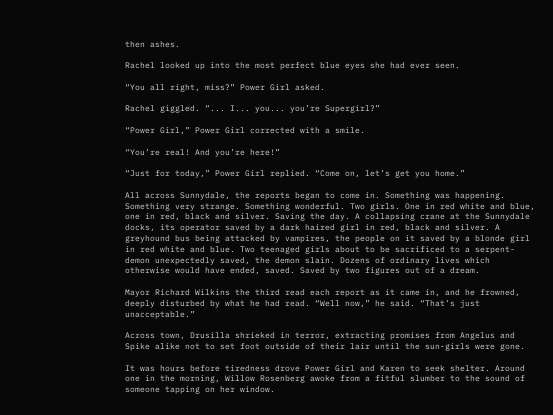then ashes.

Rachel looked up into the most perfect blue eyes she had ever seen.

“You all right, miss?” Power Girl asked.

Rachel giggled. “... I... you... you’re Supergirl?”

“Power Girl,” Power Girl corrected with a smile.

“You’re real! And you’re here!”

“Just for today,” Power Girl replied. “Come on, let’s get you home.”

All across Sunnydale, the reports began to come in. Something was happening. Something very strange. Something wonderful. Two girls. One in red white and blue, one in red, black and silver. Saving the day. A collapsing crane at the Sunnydale docks, its operator saved by a dark haired girl in red, black and silver. A greyhound bus being attacked by vampires, the people on it saved by a blonde girl in red white and blue. Two teenaged girls about to be sacrificed to a serpent-demon unexpectedly saved, the demon slain. Dozens of ordinary lives which otherwise would have ended, saved. Saved by two figures out of a dream.

Mayor Richard Wilkins the third read each report as it came in, and he frowned, deeply disturbed by what he had read. “Well now,” he said. “That’s just unacceptable.”

Across town, Drusilla shrieked in terror, extracting promises from Angelus and Spike alike not to set foot outside of their lair until the sun-girls were gone.

It was hours before tiredness drove Power Girl and Karen to seek shelter. Around one in the morning, Willow Rosenberg awoke from a fitful slumber to the sound of someone tapping on her window.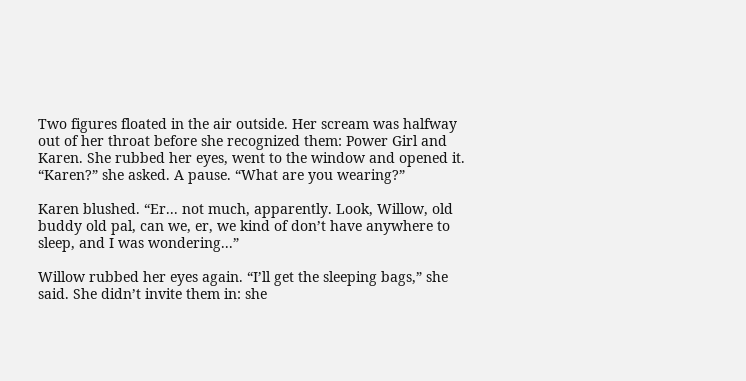Two figures floated in the air outside. Her scream was halfway out of her throat before she recognized them: Power Girl and Karen. She rubbed her eyes, went to the window and opened it. “Karen?” she asked. A pause. “What are you wearing?”

Karen blushed. “Er... not much, apparently. Look, Willow, old buddy old pal, can we, er, we kind of don’t have anywhere to sleep, and I was wondering...”

Willow rubbed her eyes again. “I’ll get the sleeping bags,” she said. She didn’t invite them in: she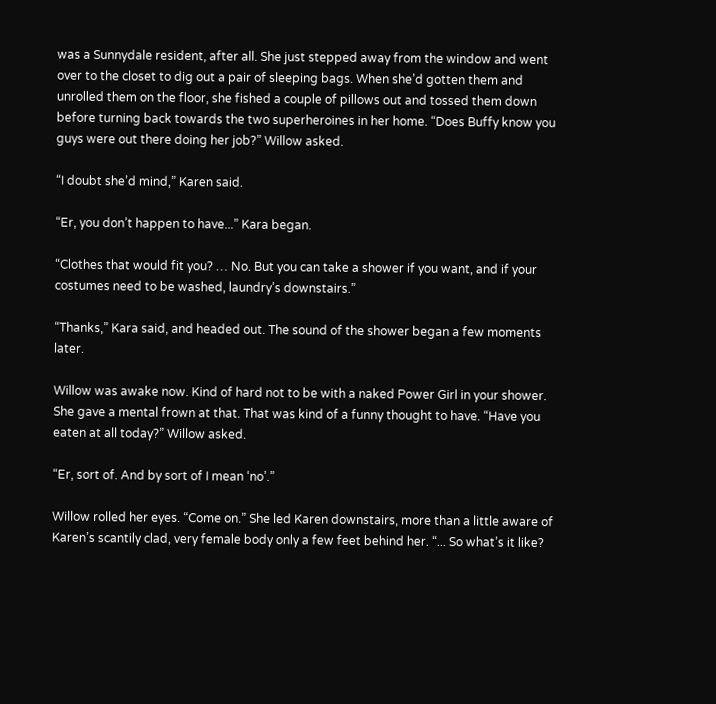was a Sunnydale resident, after all. She just stepped away from the window and went over to the closet to dig out a pair of sleeping bags. When she’d gotten them and unrolled them on the floor, she fished a couple of pillows out and tossed them down before turning back towards the two superheroines in her home. “Does Buffy know you guys were out there doing her job?” Willow asked.

“I doubt she’d mind,” Karen said.

“Er, you don’t happen to have...” Kara began.

“Clothes that would fit you? … No. But you can take a shower if you want, and if your costumes need to be washed, laundry’s downstairs.”

“Thanks,” Kara said, and headed out. The sound of the shower began a few moments later.

Willow was awake now. Kind of hard not to be with a naked Power Girl in your shower. She gave a mental frown at that. That was kind of a funny thought to have. “Have you eaten at all today?” Willow asked.

“Er, sort of. And by sort of I mean ‘no’.”

Willow rolled her eyes. “Come on.” She led Karen downstairs, more than a little aware of Karen’s scantily clad, very female body only a few feet behind her. “... So what’s it like?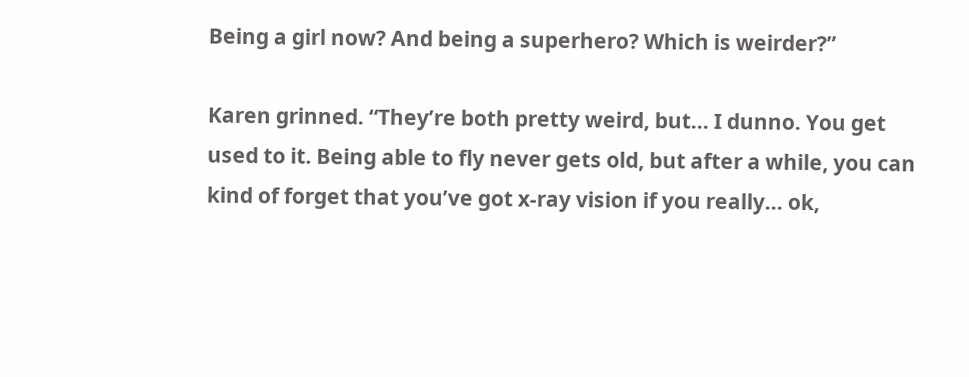Being a girl now? And being a superhero? Which is weirder?”

Karen grinned. “They’re both pretty weird, but... I dunno. You get used to it. Being able to fly never gets old, but after a while, you can kind of forget that you’ve got x-ray vision if you really... ok,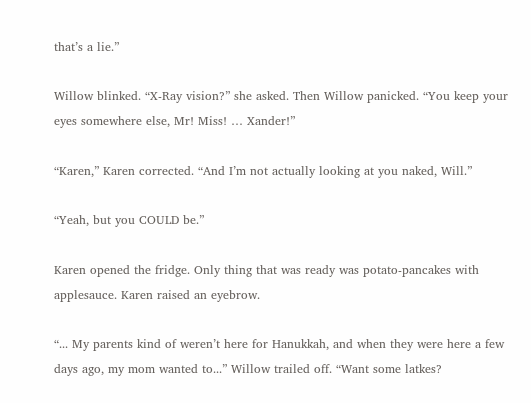that’s a lie.”

Willow blinked. “X-Ray vision?” she asked. Then Willow panicked. “You keep your eyes somewhere else, Mr! Miss! … Xander!”

“Karen,” Karen corrected. “And I’m not actually looking at you naked, Will.”

“Yeah, but you COULD be.”

Karen opened the fridge. Only thing that was ready was potato-pancakes with applesauce. Karen raised an eyebrow.

“... My parents kind of weren’t here for Hanukkah, and when they were here a few days ago, my mom wanted to...” Willow trailed off. “Want some latkes?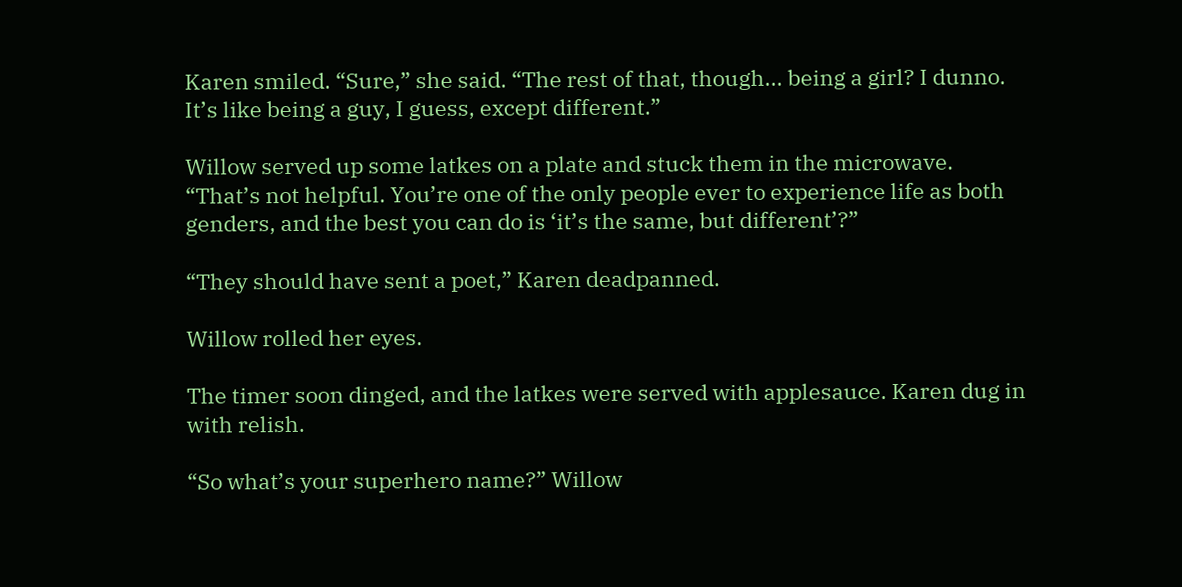Karen smiled. “Sure,” she said. “The rest of that, though... being a girl? I dunno. It’s like being a guy, I guess, except different.”

Willow served up some latkes on a plate and stuck them in the microwave. “That’s not helpful. You’re one of the only people ever to experience life as both genders, and the best you can do is ‘it’s the same, but different’?”

“They should have sent a poet,” Karen deadpanned.

Willow rolled her eyes.

The timer soon dinged, and the latkes were served with applesauce. Karen dug in with relish.

“So what’s your superhero name?” Willow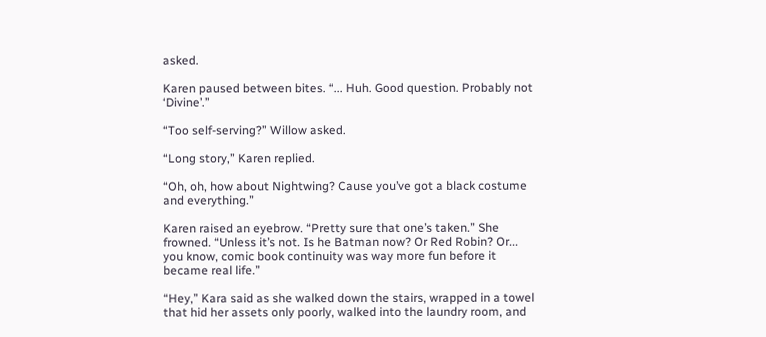asked.

Karen paused between bites. “... Huh. Good question. Probably not ‘Divine’.”

“Too self-serving?” Willow asked.

“Long story,” Karen replied.

“Oh, oh, how about Nightwing? Cause you’ve got a black costume and everything.”

Karen raised an eyebrow. “Pretty sure that one’s taken.” She frowned. “Unless it’s not. Is he Batman now? Or Red Robin? Or... you know, comic book continuity was way more fun before it became real life.”

“Hey,” Kara said as she walked down the stairs, wrapped in a towel that hid her assets only poorly, walked into the laundry room, and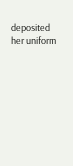deposited her uniform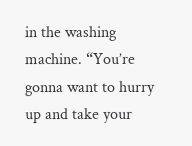in the washing machine. “You’re gonna want to hurry up and take your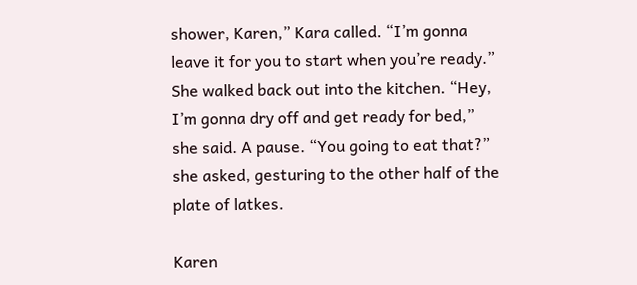shower, Karen,” Kara called. “I’m gonna leave it for you to start when you’re ready.” She walked back out into the kitchen. “Hey, I’m gonna dry off and get ready for bed,” she said. A pause. “You going to eat that?” she asked, gesturing to the other half of the plate of latkes.

Karen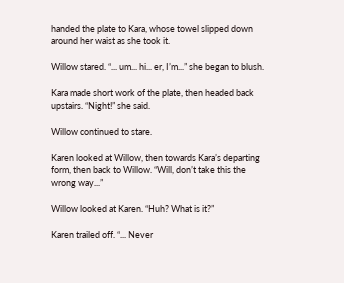handed the plate to Kara, whose towel slipped down around her waist as she took it.

Willow stared. “... um... hi... er, I’m...” she began to blush.

Kara made short work of the plate, then headed back upstairs. “Night!” she said.

Willow continued to stare.

Karen looked at Willow, then towards Kara’s departing form, then back to Willow. “Will, don’t take this the wrong way...”

Willow looked at Karen. “Huh? What is it?”

Karen trailed off. “... Never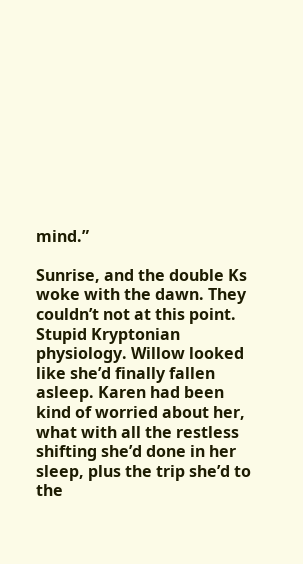mind.”

Sunrise, and the double Ks woke with the dawn. They couldn’t not at this point. Stupid Kryptonian physiology. Willow looked like she’d finally fallen asleep. Karen had been kind of worried about her, what with all the restless shifting she’d done in her sleep, plus the trip she’d to the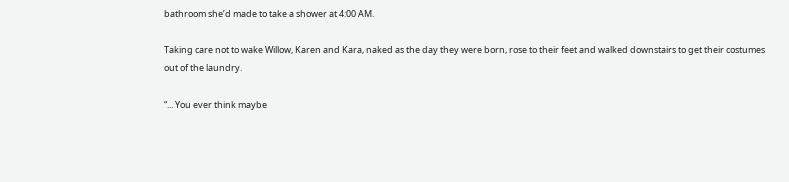bathroom she’d made to take a shower at 4:00 AM.

Taking care not to wake Willow, Karen and Kara, naked as the day they were born, rose to their feet and walked downstairs to get their costumes out of the laundry.

“... You ever think maybe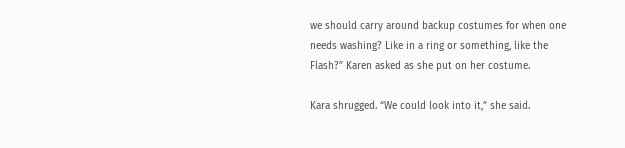we should carry around backup costumes for when one needs washing? Like in a ring or something, like the Flash?” Karen asked as she put on her costume.

Kara shrugged. “We could look into it,” she said.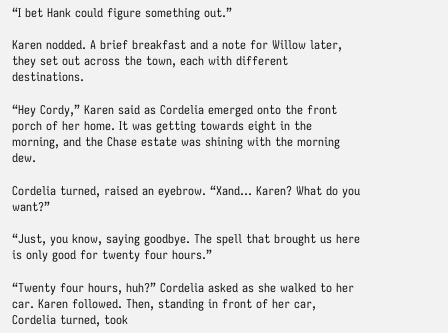“I bet Hank could figure something out.”

Karen nodded. A brief breakfast and a note for Willow later, they set out across the town, each with different destinations.

“Hey Cordy,” Karen said as Cordelia emerged onto the front porch of her home. It was getting towards eight in the morning, and the Chase estate was shining with the morning dew.

Cordelia turned, raised an eyebrow. “Xand... Karen? What do you want?”

“Just, you know, saying goodbye. The spell that brought us here is only good for twenty four hours.”

“Twenty four hours, huh?” Cordelia asked as she walked to her car. Karen followed. Then, standing in front of her car, Cordelia turned, took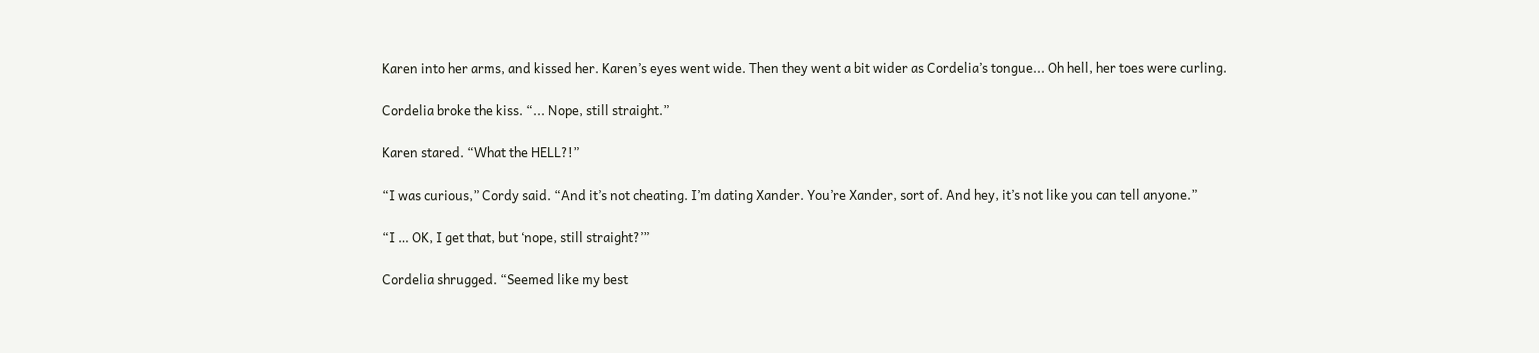Karen into her arms, and kissed her. Karen’s eyes went wide. Then they went a bit wider as Cordelia’s tongue... Oh hell, her toes were curling.

Cordelia broke the kiss. “... Nope, still straight.”

Karen stared. “What the HELL?!”

“I was curious,” Cordy said. “And it’s not cheating. I’m dating Xander. You’re Xander, sort of. And hey, it’s not like you can tell anyone.”

“I … OK, I get that, but ‘nope, still straight?’”

Cordelia shrugged. “Seemed like my best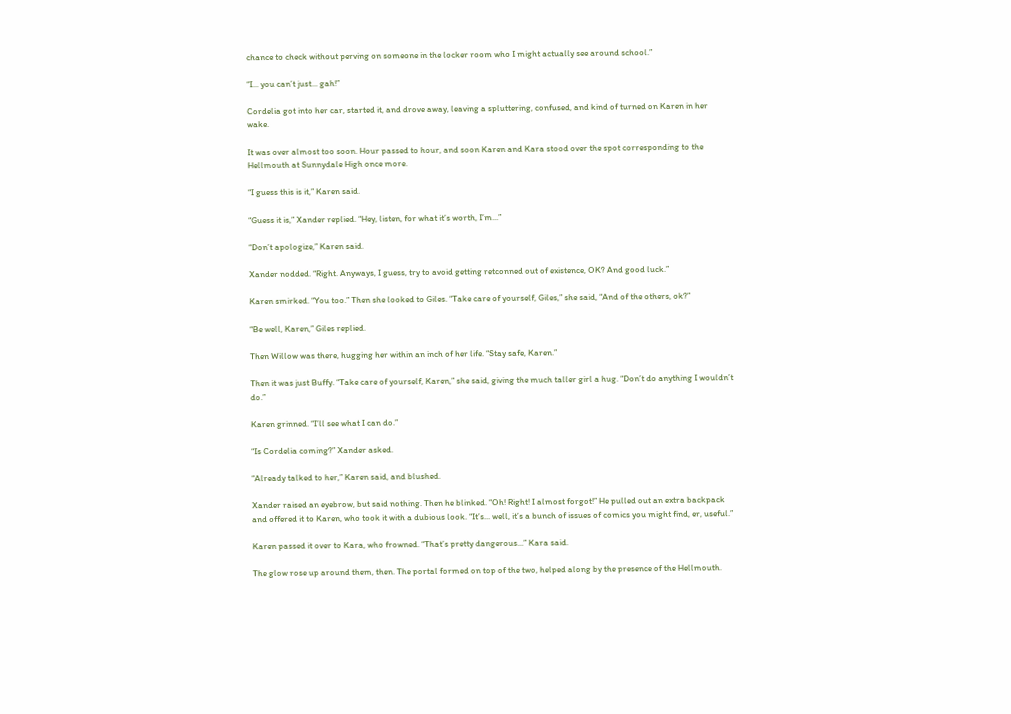chance to check without perving on someone in the locker room who I might actually see around school.”

“I... you can’t just... gah!”

Cordelia got into her car, started it, and drove away, leaving a spluttering, confused, and kind of turned on Karen in her wake.

It was over almost too soon. Hour passed to hour, and soon Karen and Kara stood over the spot corresponding to the Hellmouth at Sunnydale High once more.

“I guess this is it,” Karen said.

“Guess it is,” Xander replied. “Hey, listen, for what it’s worth, I’m...”

“Don’t apologize,” Karen said.

Xander nodded. “Right. Anyways, I guess, try to avoid getting retconned out of existence, OK? And good luck.”

Karen smirked. “You too.” Then she looked to Giles. “Take care of yourself, Giles,” she said, “And of the others, ok?”

“Be well, Karen,” Giles replied.

Then Willow was there, hugging her within an inch of her life. “Stay safe, Karen.”

Then it was just Buffy. “Take care of yourself, Karen,” she said, giving the much taller girl a hug. “Don’t do anything I wouldn’t do.”

Karen grinned. “I’ll see what I can do.”

“Is Cordelia coming?” Xander asked.

“Already talked to her,” Karen said, and blushed.

Xander raised an eyebrow, but said nothing. Then he blinked. “Oh! Right! I almost forgot!” He pulled out an extra backpack and offered it to Karen, who took it with a dubious look. “It’s... well, it’s a bunch of issues of comics you might find, er, useful.”

Karen passed it over to Kara, who frowned. “That’s pretty dangerous...” Kara said.

The glow rose up around them, then. The portal formed on top of the two, helped along by the presence of the Hellmouth.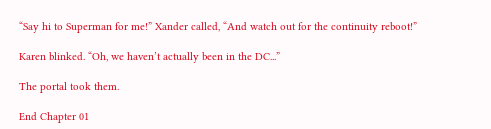“Say hi to Superman for me!” Xander called, “And watch out for the continuity reboot!”

Karen blinked. “Oh, we haven’t actually been in the DC...”

The portal took them.

End Chapter 01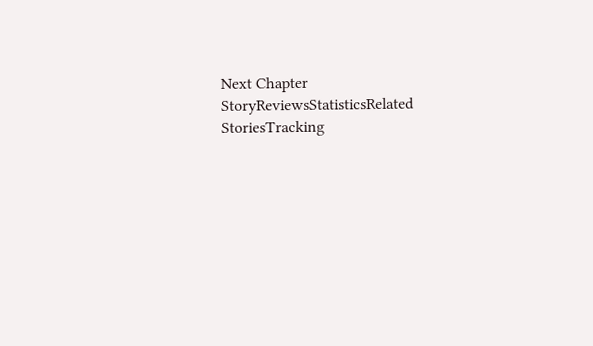Next Chapter
StoryReviewsStatisticsRelated StoriesTracking